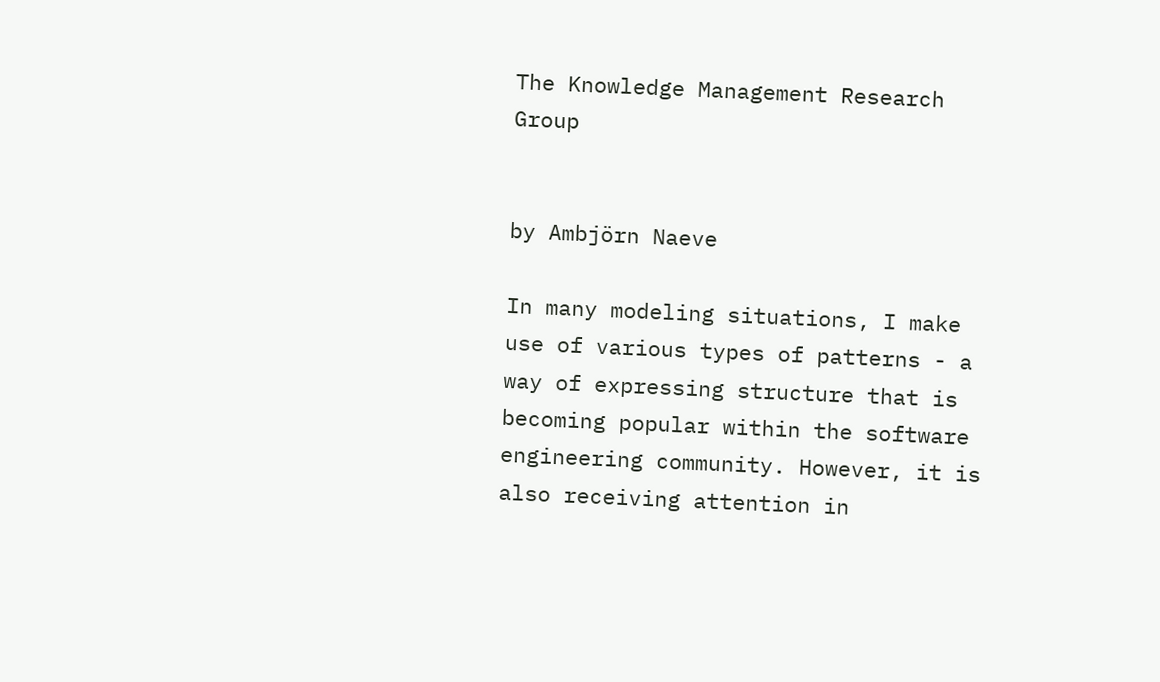The Knowledge Management Research Group


by Ambjörn Naeve

In many modeling situations, I make use of various types of patterns - a way of expressing structure that is becoming popular within the software engineering community. However, it is also receiving attention in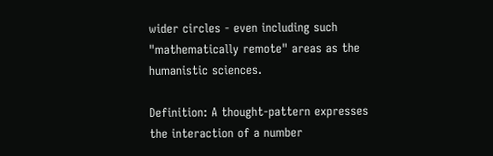wider circles - even including such "mathematically remote" areas as the humanistic sciences.

Definition: A thought-pattern expresses the interaction of a number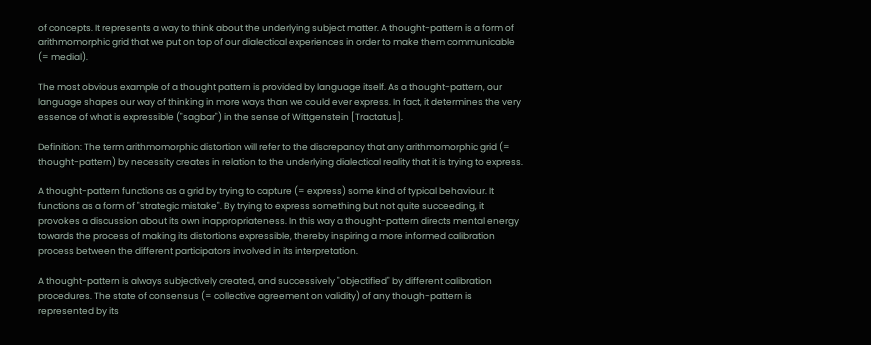of concepts. It represents a way to think about the underlying subject matter. A thought-pattern is a form of arithmomorphic grid that we put on top of our dialectical experiences in order to make them communicable (= medial).

The most obvious example of a thought pattern is provided by language itself. As a thought-pattern, our language shapes our way of thinking in more ways than we could ever express. In fact, it determines the very essence of what is expressible ("sagbar") in the sense of Wittgenstein [Tractatus].

Definition: The term arithmomorphic distortion will refer to the discrepancy that any arithmomorphic grid (= thought-pattern) by necessity creates in relation to the underlying dialectical reality that it is trying to express.

A thought-pattern functions as a grid by trying to capture (= express) some kind of typical behaviour. It functions as a form of "strategic mistake". By trying to express something but not quite succeeding, it provokes a discussion about its own inappropriateness. In this way a thought-pattern directs mental energy towards the process of making its distortions expressible, thereby inspiring a more informed calibration process between the different participators involved in its interpretation.

A thought-pattern is always subjectively created, and successively "objectified" by different calibration procedures. The state of consensus (= collective agreement on validity) of any though-pattern is represented by its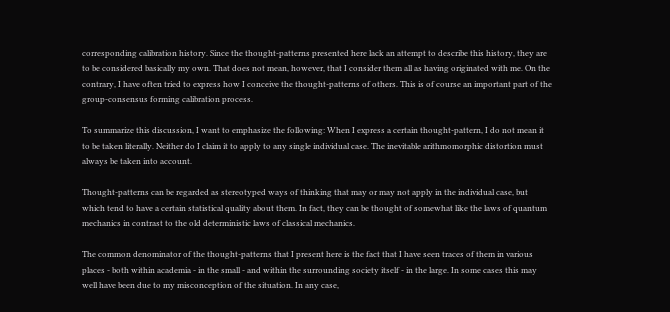corresponding calibration history. Since the thought-patterns presented here lack an attempt to describe this history, they are to be considered basically my own. That does not mean, however, that I consider them all as having originated with me. On the contrary, I have often tried to express how I conceive the thought-patterns of others. This is of course an important part of the group-consensus forming calibration process.

To summarize this discussion, I want to emphasize the following: When I express a certain thought-pattern, I do not mean it to be taken literally. Neither do I claim it to apply to any single individual case. The inevitable arithmomorphic distortion must always be taken into account.

Thought-patterns can be regarded as stereotyped ways of thinking that may or may not apply in the individual case, but which tend to have a certain statistical quality about them. In fact, they can be thought of somewhat like the laws of quantum mechanics in contrast to the old deterministic laws of classical mechanics.

The common denominator of the thought-patterns that I present here is the fact that I have seen traces of them in various places - both within academia - in the small - and within the surrounding society itself - in the large. In some cases this may well have been due to my misconception of the situation. In any case,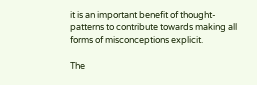it is an important benefit of thought-patterns to contribute towards making all forms of misconceptions explicit.

The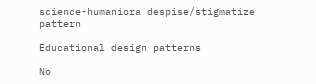science-humaniora despise/stigmatize pattern

Educational design patterns

No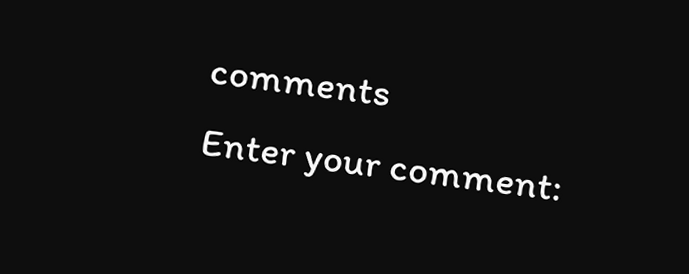comments
Enter your comment: